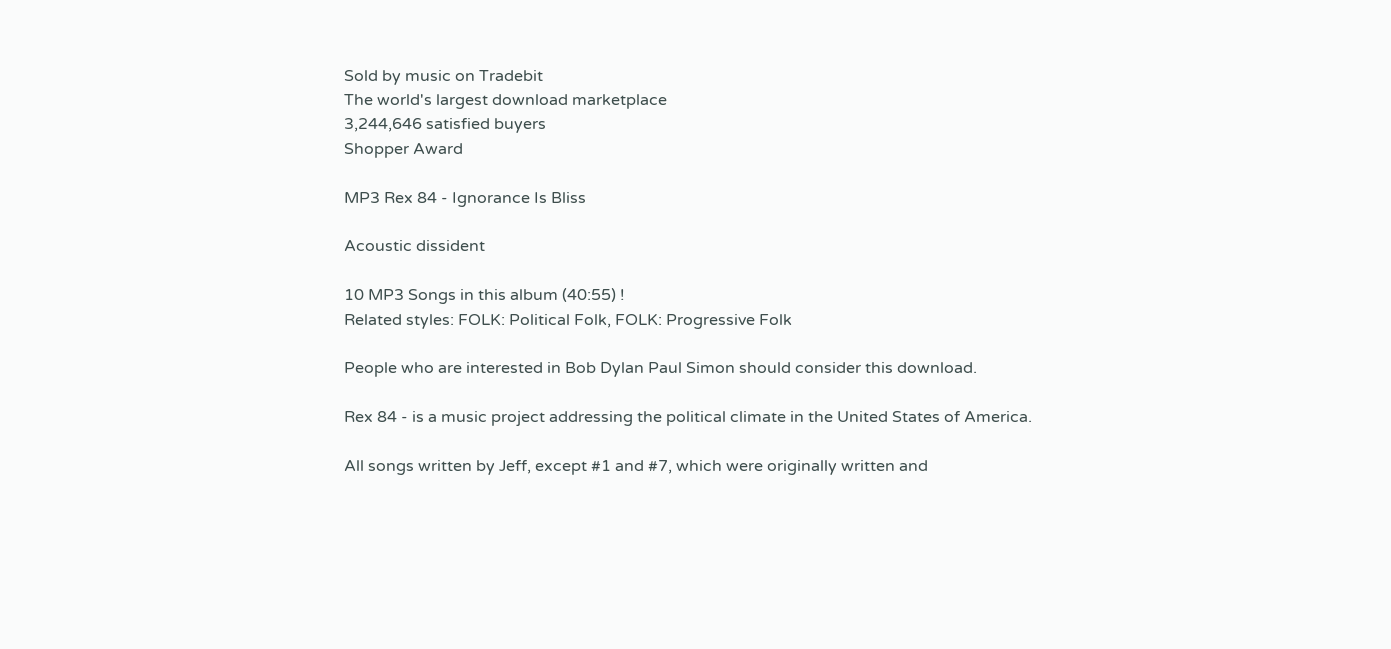Sold by music on Tradebit
The world's largest download marketplace
3,244,646 satisfied buyers
Shopper Award

MP3 Rex 84 - Ignorance Is Bliss

Acoustic dissident

10 MP3 Songs in this album (40:55) !
Related styles: FOLK: Political Folk, FOLK: Progressive Folk

People who are interested in Bob Dylan Paul Simon should consider this download.

Rex 84 - is a music project addressing the political climate in the United States of America.

All songs written by Jeff, except #1 and #7, which were originally written and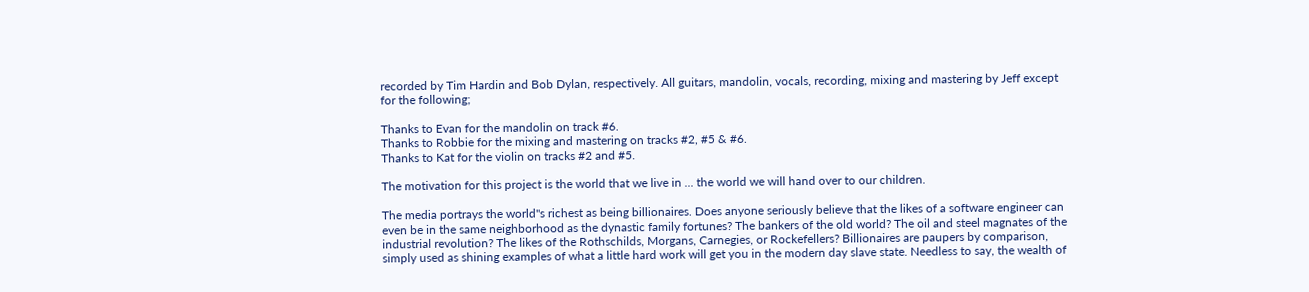recorded by Tim Hardin and Bob Dylan, respectively. All guitars, mandolin, vocals, recording, mixing and mastering by Jeff except for the following;

Thanks to Evan for the mandolin on track #6.
Thanks to Robbie for the mixing and mastering on tracks #2, #5 & #6.
Thanks to Kat for the violin on tracks #2 and #5.

The motivation for this project is the world that we live in ... the world we will hand over to our children.

The media portrays the world''s richest as being billionaires. Does anyone seriously believe that the likes of a software engineer can even be in the same neighborhood as the dynastic family fortunes? The bankers of the old world? The oil and steel magnates of the industrial revolution? The likes of the Rothschilds, Morgans, Carnegies, or Rockefellers? Billionaires are paupers by comparison, simply used as shining examples of what a little hard work will get you in the modern day slave state. Needless to say, the wealth of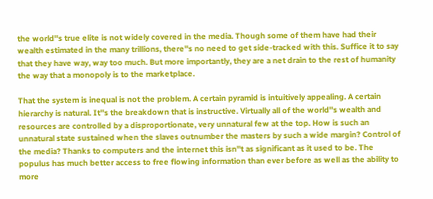the world''s true elite is not widely covered in the media. Though some of them have had their wealth estimated in the many trillions, there''s no need to get side-tracked with this. Suffice it to say that they have way, way too much. But more importantly, they are a net drain to the rest of humanity the way that a monopoly is to the marketplace.

That the system is inequal is not the problem. A certain pyramid is intuitively appealing. A certain hierarchy is natural. It''s the breakdown that is instructive. Virtually all of the world''s wealth and resources are controlled by a disproportionate, very unnatural few at the top. How is such an unnatural state sustained when the slaves outnumber the masters by such a wide margin? Control of the media? Thanks to computers and the internet this isn''t as significant as it used to be. The populus has much better access to free flowing information than ever before as well as the ability to more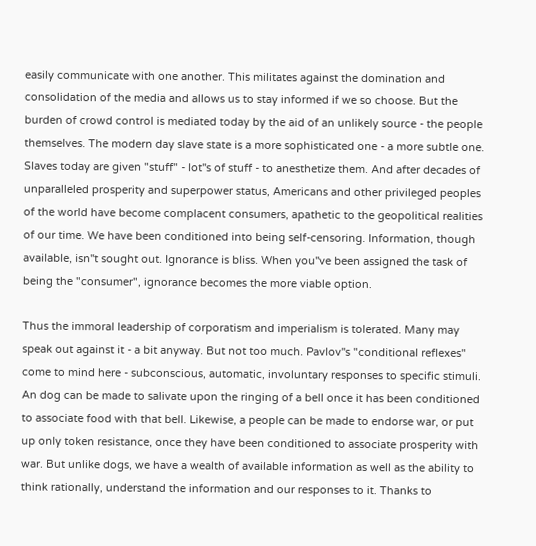easily communicate with one another. This militates against the domination and consolidation of the media and allows us to stay informed if we so choose. But the burden of crowd control is mediated today by the aid of an unlikely source - the people themselves. The modern day slave state is a more sophisticated one - a more subtle one. Slaves today are given "stuff" - lot''s of stuff - to anesthetize them. And after decades of unparalleled prosperity and superpower status, Americans and other privileged peoples of the world have become complacent consumers, apathetic to the geopolitical realities of our time. We have been conditioned into being self-censoring. Information, though available, isn''t sought out. Ignorance is bliss. When you''ve been assigned the task of being the "consumer", ignorance becomes the more viable option.

Thus the immoral leadership of corporatism and imperialism is tolerated. Many may speak out against it - a bit anyway. But not too much. Pavlov''s "conditional reflexes" come to mind here - subconscious, automatic, involuntary responses to specific stimuli. An dog can be made to salivate upon the ringing of a bell once it has been conditioned to associate food with that bell. Likewise, a people can be made to endorse war, or put up only token resistance, once they have been conditioned to associate prosperity with war. But unlike dogs, we have a wealth of available information as well as the ability to think rationally, understand the information and our responses to it. Thanks to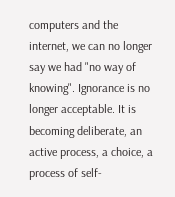computers and the internet, we can no longer say we had "no way of knowing". Ignorance is no longer acceptable. It is becoming deliberate, an active process, a choice, a process of self-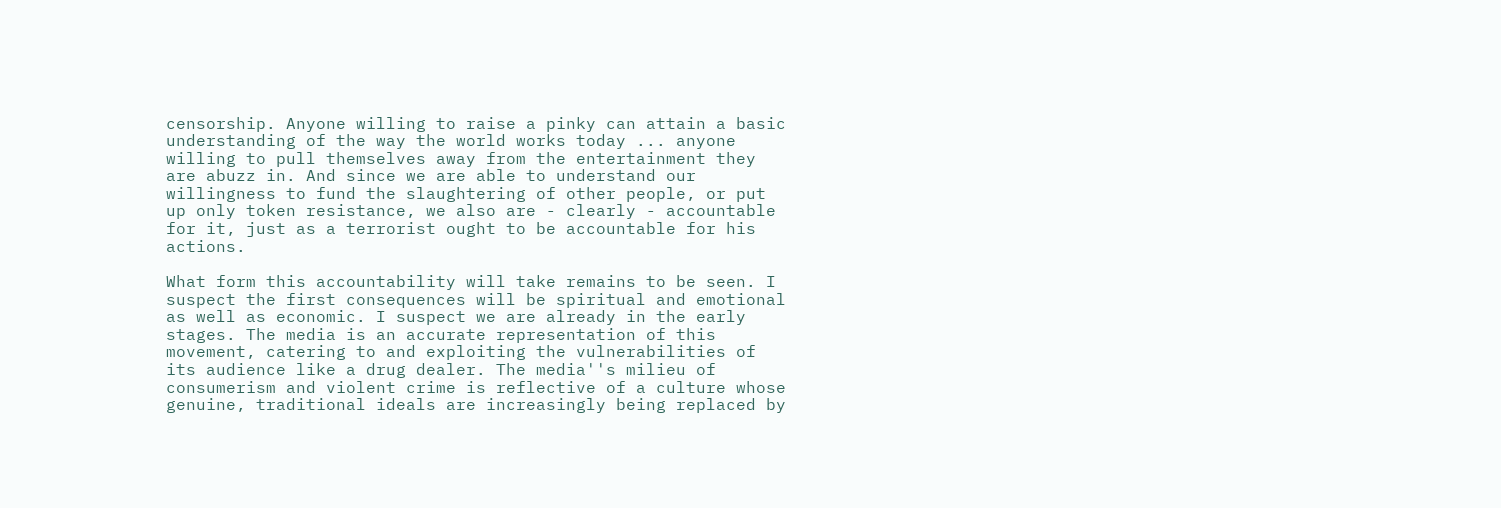censorship. Anyone willing to raise a pinky can attain a basic understanding of the way the world works today ... anyone willing to pull themselves away from the entertainment they are abuzz in. And since we are able to understand our willingness to fund the slaughtering of other people, or put up only token resistance, we also are - clearly - accountable for it, just as a terrorist ought to be accountable for his actions.

What form this accountability will take remains to be seen. I suspect the first consequences will be spiritual and emotional as well as economic. I suspect we are already in the early stages. The media is an accurate representation of this movement, catering to and exploiting the vulnerabilities of its audience like a drug dealer. The media''s milieu of consumerism and violent crime is reflective of a culture whose genuine, traditional ideals are increasingly being replaced by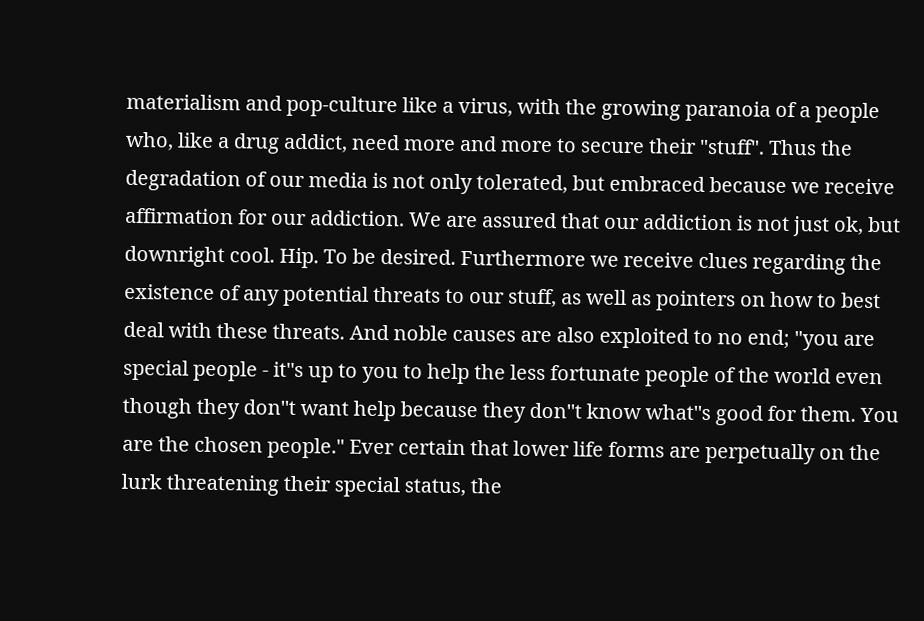materialism and pop-culture like a virus, with the growing paranoia of a people who, like a drug addict, need more and more to secure their "stuff". Thus the degradation of our media is not only tolerated, but embraced because we receive affirmation for our addiction. We are assured that our addiction is not just ok, but downright cool. Hip. To be desired. Furthermore we receive clues regarding the existence of any potential threats to our stuff, as well as pointers on how to best deal with these threats. And noble causes are also exploited to no end; "you are special people - it''s up to you to help the less fortunate people of the world even though they don''t want help because they don''t know what''s good for them. You are the chosen people." Ever certain that lower life forms are perpetually on the lurk threatening their special status, the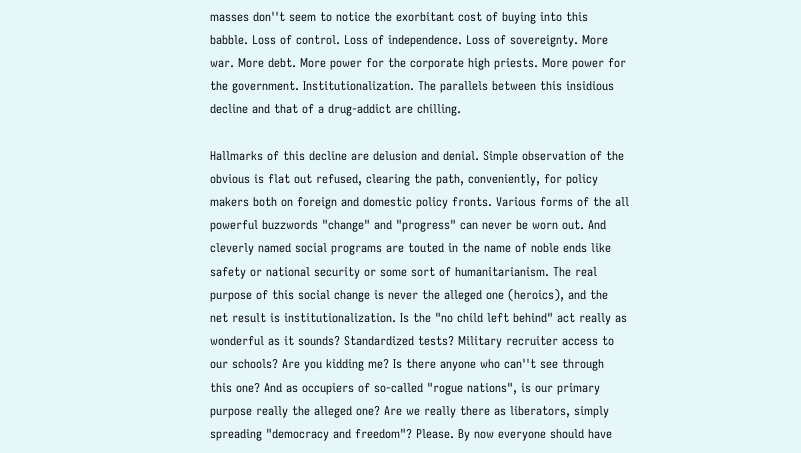masses don''t seem to notice the exorbitant cost of buying into this babble. Loss of control. Loss of independence. Loss of sovereignty. More war. More debt. More power for the corporate high priests. More power for the government. Institutionalization. The parallels between this insidious decline and that of a drug-addict are chilling.

Hallmarks of this decline are delusion and denial. Simple observation of the obvious is flat out refused, clearing the path, conveniently, for policy makers both on foreign and domestic policy fronts. Various forms of the all powerful buzzwords "change" and "progress" can never be worn out. And cleverly named social programs are touted in the name of noble ends like safety or national security or some sort of humanitarianism. The real purpose of this social change is never the alleged one (heroics), and the net result is institutionalization. Is the "no child left behind" act really as wonderful as it sounds? Standardized tests? Military recruiter access to our schools? Are you kidding me? Is there anyone who can''t see through this one? And as occupiers of so-called "rogue nations", is our primary purpose really the alleged one? Are we really there as liberators, simply spreading "democracy and freedom"? Please. By now everyone should have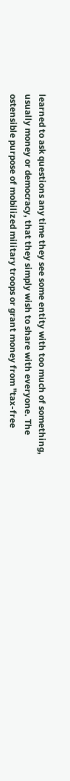learned to ask questions any time they see some entity with too much of something, usually money or democracy, that they simply wish to share with everyone. The ostensible purpose of mobilized military troops or grant money from "tax-free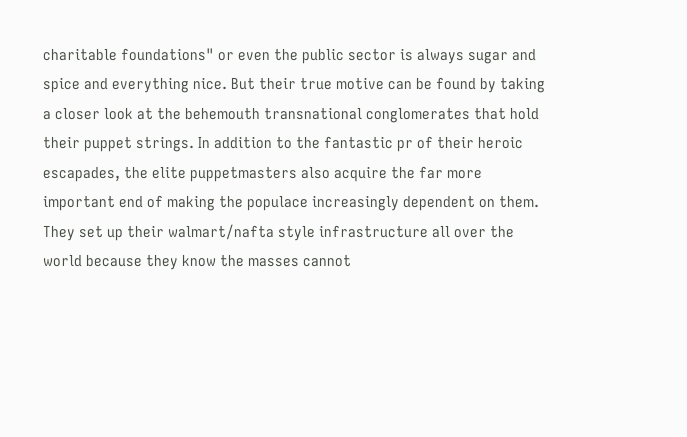charitable foundations" or even the public sector is always sugar and spice and everything nice. But their true motive can be found by taking a closer look at the behemouth transnational conglomerates that hold their puppet strings. In addition to the fantastic pr of their heroic escapades, the elite puppetmasters also acquire the far more important end of making the populace increasingly dependent on them. They set up their walmart/nafta style infrastructure all over the world because they know the masses cannot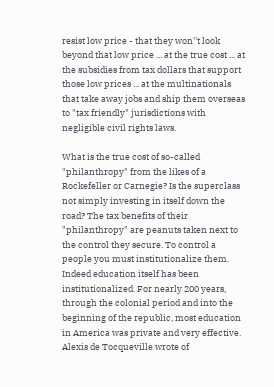resist low price - that they won''t look beyond that low price ... at the true cost ... at the subsidies from tax dollars that support those low prices ... at the multinationals that take away jobs and ship them overseas to "tax friendly" jurisdictions with negligible civil rights laws.

What is the true cost of so-called "philanthropy" from the likes of a Rockefeller or Carnegie? Is the superclass not simply investing in itself down the road? The tax benefits of their "philanthropy" are peanuts taken next to the control they secure. To control a people you must institutionalize them. Indeed education itself has been institutionalized. For nearly 200 years, through the colonial period and into the beginning of the republic, most education in America was private and very effective. Alexis de Tocqueville wrote of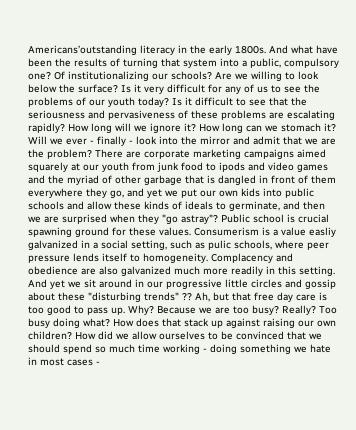Americans’outstanding literacy in the early 1800s. And what have been the results of turning that system into a public, compulsory one? Of institutionalizing our schools? Are we willing to look below the surface? Is it very difficult for any of us to see the problems of our youth today? Is it difficult to see that the seriousness and pervasiveness of these problems are escalating rapidly? How long will we ignore it? How long can we stomach it? Will we ever - finally - look into the mirror and admit that we are the problem? There are corporate marketing campaigns aimed squarely at our youth from junk food to ipods and video games and the myriad of other garbage that is dangled in front of them everywhere they go, and yet we put our own kids into public schools and allow these kinds of ideals to germinate, and then we are surprised when they "go astray"? Public school is crucial spawning ground for these values. Consumerism is a value easliy galvanized in a social setting, such as pulic schools, where peer pressure lends itself to homogeneity. Complacency and obedience are also galvanized much more readily in this setting. And yet we sit around in our progressive little circles and gossip about these "disturbing trends" ?? Ah, but that free day care is too good to pass up. Why? Because we are too busy? Really? Too busy doing what? How does that stack up against raising our own children? How did we allow ourselves to be convinced that we should spend so much time working - doing something we hate in most cases -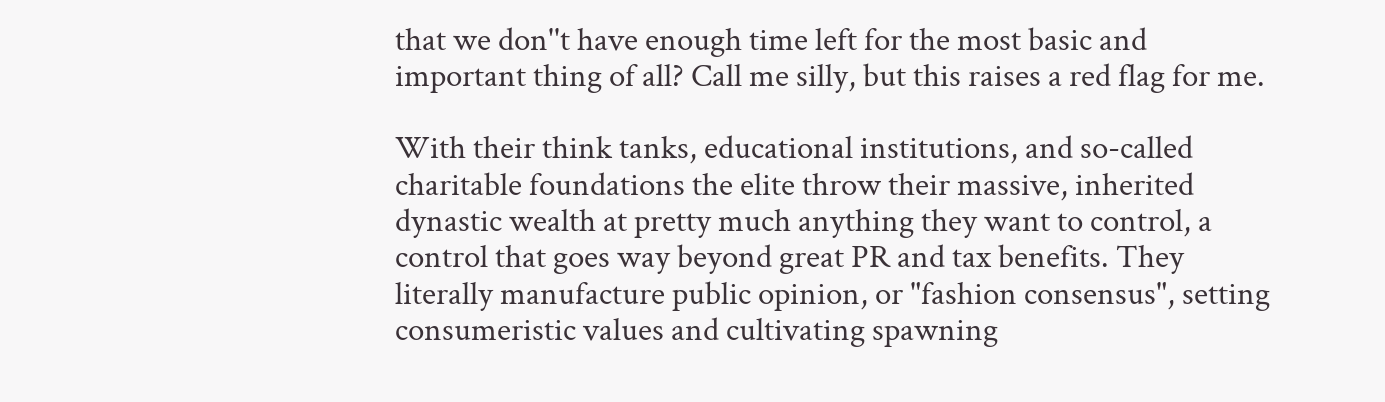that we don''t have enough time left for the most basic and important thing of all? Call me silly, but this raises a red flag for me.

With their think tanks, educational institutions, and so-called charitable foundations the elite throw their massive, inherited dynastic wealth at pretty much anything they want to control, a control that goes way beyond great PR and tax benefits. They literally manufacture public opinion, or "fashion consensus", setting consumeristic values and cultivating spawning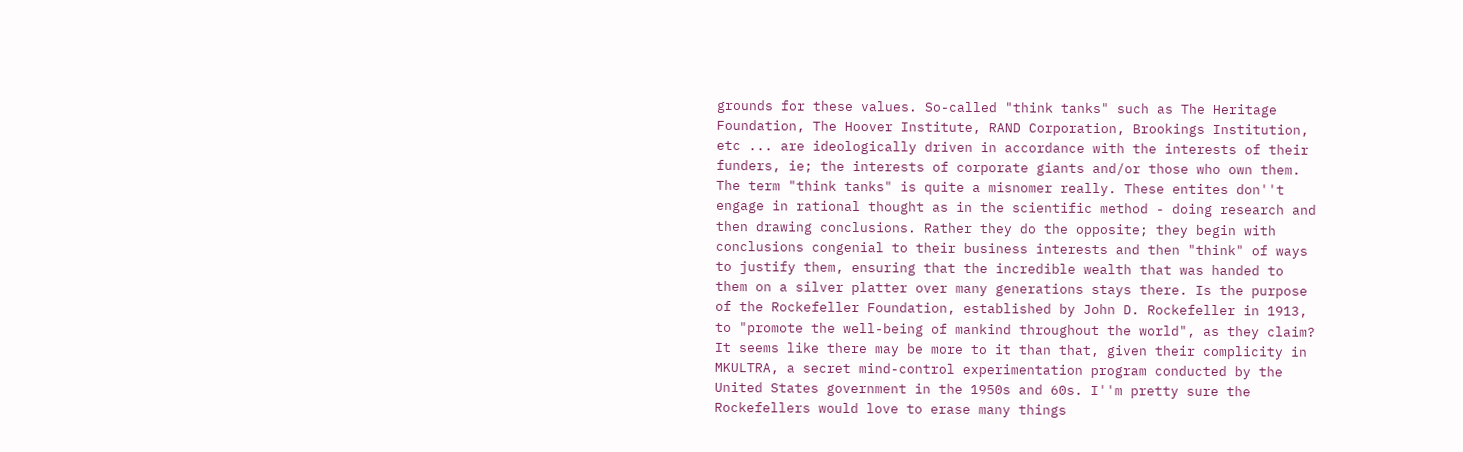grounds for these values. So-called "think tanks" such as The Heritage Foundation, The Hoover Institute, RAND Corporation, Brookings Institution, etc ... are ideologically driven in accordance with the interests of their funders, ie; the interests of corporate giants and/or those who own them. The term "think tanks" is quite a misnomer really. These entites don''t engage in rational thought as in the scientific method - doing research and then drawing conclusions. Rather they do the opposite; they begin with conclusions congenial to their business interests and then "think" of ways to justify them, ensuring that the incredible wealth that was handed to them on a silver platter over many generations stays there. Is the purpose of the Rockefeller Foundation, established by John D. Rockefeller in 1913, to "promote the well-being of mankind throughout the world", as they claim? It seems like there may be more to it than that, given their complicity in MKULTRA, a secret mind-control experimentation program conducted by the United States government in the 1950s and 60s. I''m pretty sure the Rockefellers would love to erase many things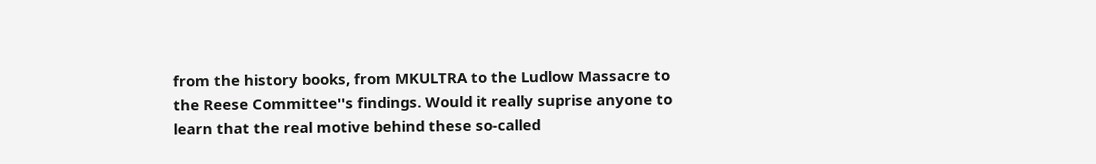from the history books, from MKULTRA to the Ludlow Massacre to the Reese Committee''s findings. Would it really suprise anyone to learn that the real motive behind these so-called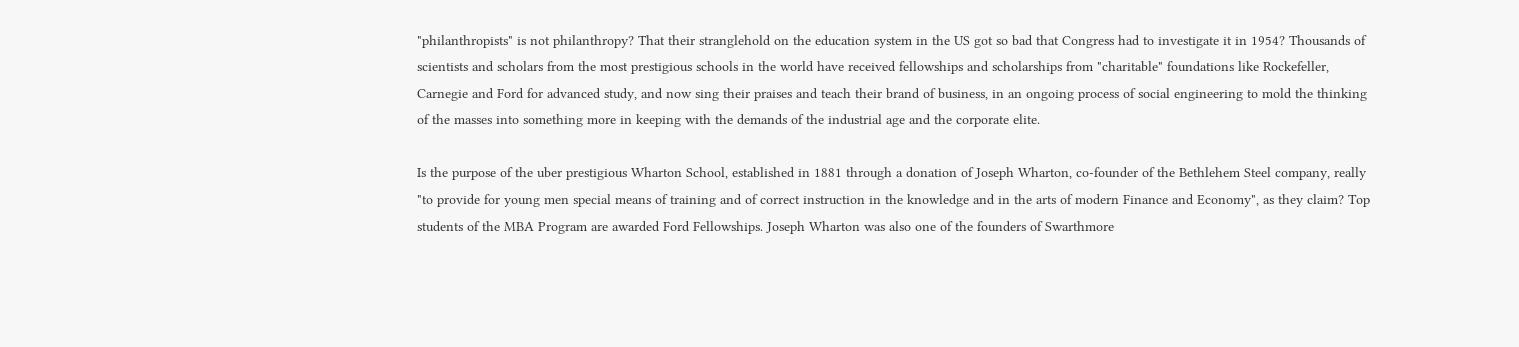"philanthropists" is not philanthropy? That their stranglehold on the education system in the US got so bad that Congress had to investigate it in 1954? Thousands of scientists and scholars from the most prestigious schools in the world have received fellowships and scholarships from "charitable" foundations like Rockefeller, Carnegie and Ford for advanced study, and now sing their praises and teach their brand of business, in an ongoing process of social engineering to mold the thinking of the masses into something more in keeping with the demands of the industrial age and the corporate elite.

Is the purpose of the uber prestigious Wharton School, established in 1881 through a donation of Joseph Wharton, co-founder of the Bethlehem Steel company, really "to provide for young men special means of training and of correct instruction in the knowledge and in the arts of modern Finance and Economy", as they claim? Top students of the MBA Program are awarded Ford Fellowships. Joseph Wharton was also one of the founders of Swarthmore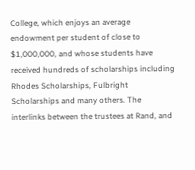College, which enjoys an average endowment per student of close to $1,000,000, and whose students have received hundreds of scholarships including Rhodes Scholarships, Fulbright Scholarships and many others. The interlinks between the trustees at Rand, and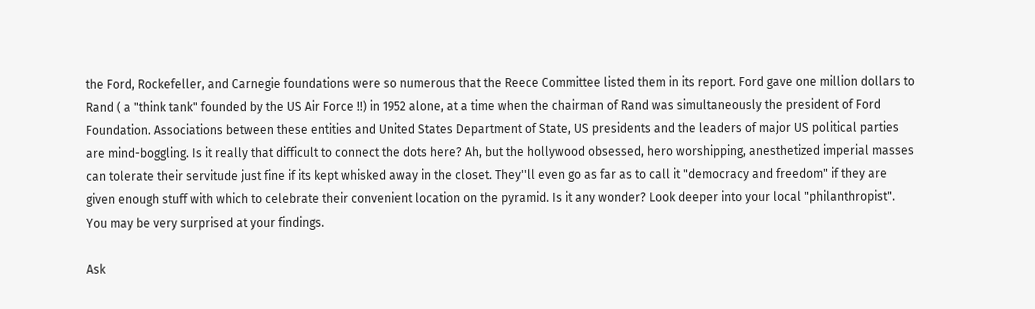the Ford, Rockefeller, and Carnegie foundations were so numerous that the Reece Committee listed them in its report. Ford gave one million dollars to Rand ( a "think tank" founded by the US Air Force !!) in 1952 alone, at a time when the chairman of Rand was simultaneously the president of Ford Foundation. Associations between these entities and United States Department of State, US presidents and the leaders of major US political parties are mind-boggling. Is it really that difficult to connect the dots here? Ah, but the hollywood obsessed, hero worshipping, anesthetized imperial masses can tolerate their servitude just fine if its kept whisked away in the closet. They''ll even go as far as to call it "democracy and freedom" if they are given enough stuff with which to celebrate their convenient location on the pyramid. Is it any wonder? Look deeper into your local "philanthropist". You may be very surprised at your findings.

Ask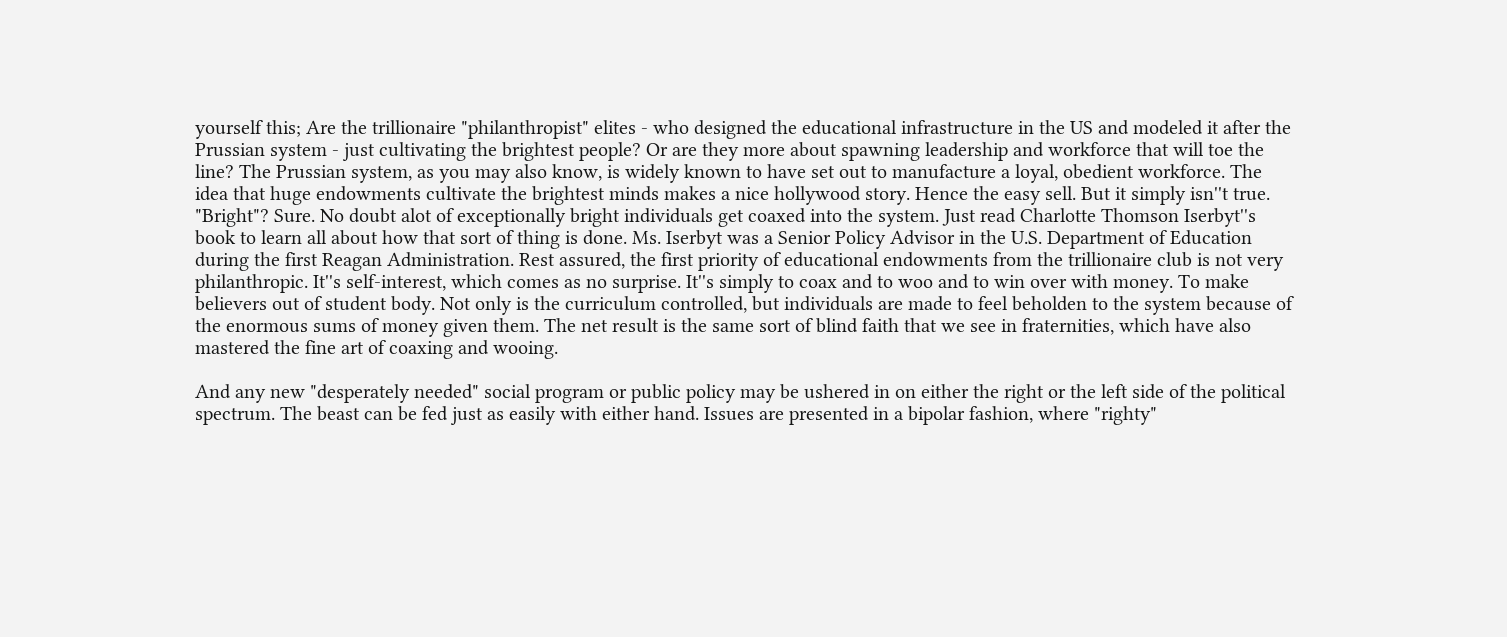yourself this; Are the trillionaire "philanthropist" elites - who designed the educational infrastructure in the US and modeled it after the Prussian system - just cultivating the brightest people? Or are they more about spawning leadership and workforce that will toe the line? The Prussian system, as you may also know, is widely known to have set out to manufacture a loyal, obedient workforce. The idea that huge endowments cultivate the brightest minds makes a nice hollywood story. Hence the easy sell. But it simply isn''t true. "Bright"? Sure. No doubt alot of exceptionally bright individuals get coaxed into the system. Just read Charlotte Thomson Iserbyt''s book to learn all about how that sort of thing is done. Ms. Iserbyt was a Senior Policy Advisor in the U.S. Department of Education during the first Reagan Administration. Rest assured, the first priority of educational endowments from the trillionaire club is not very philanthropic. It''s self-interest, which comes as no surprise. It''s simply to coax and to woo and to win over with money. To make believers out of student body. Not only is the curriculum controlled, but individuals are made to feel beholden to the system because of the enormous sums of money given them. The net result is the same sort of blind faith that we see in fraternities, which have also mastered the fine art of coaxing and wooing.

And any new "desperately needed" social program or public policy may be ushered in on either the right or the left side of the political spectrum. The beast can be fed just as easily with either hand. Issues are presented in a bipolar fashion, where "righty"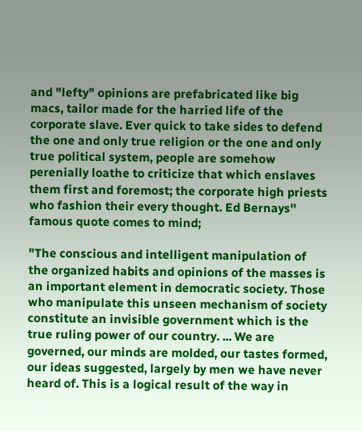and "lefty" opinions are prefabricated like big macs, tailor made for the harried life of the corporate slave. Ever quick to take sides to defend the one and only true religion or the one and only true political system, people are somehow perenially loathe to criticize that which enslaves them first and foremost; the corporate high priests who fashion their every thought. Ed Bernays'' famous quote comes to mind;

"The conscious and intelligent manipulation of the organized habits and opinions of the masses is an important element in democratic society. Those who manipulate this unseen mechanism of society constitute an invisible government which is the true ruling power of our country. ... We are governed, our minds are molded, our tastes formed, our ideas suggested, largely by men we have never heard of. This is a logical result of the way in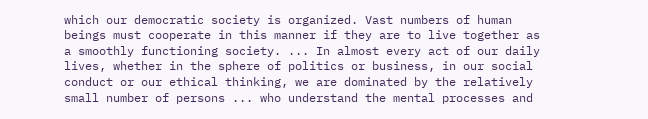which our democratic society is organized. Vast numbers of human beings must cooperate in this manner if they are to live together as a smoothly functioning society. ... In almost every act of our daily lives, whether in the sphere of politics or business, in our social conduct or our ethical thinking, we are dominated by the relatively small number of persons ... who understand the mental processes and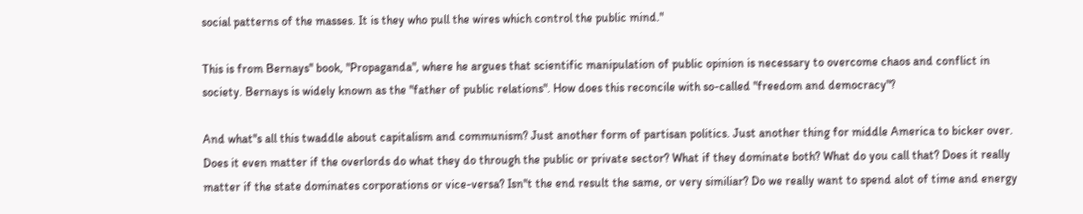social patterns of the masses. It is they who pull the wires which control the public mind."

This is from Bernays'' book, "Propaganda", where he argues that scientific manipulation of public opinion is necessary to overcome chaos and conflict in society. Bernays is widely known as the "father of public relations". How does this reconcile with so-called "freedom and democracy"?

And what''s all this twaddle about capitalism and communism? Just another form of partisan politics. Just another thing for middle America to bicker over. Does it even matter if the overlords do what they do through the public or private sector? What if they dominate both? What do you call that? Does it really matter if the state dominates corporations or vice-versa? Isn''t the end result the same, or very similiar? Do we really want to spend alot of time and energy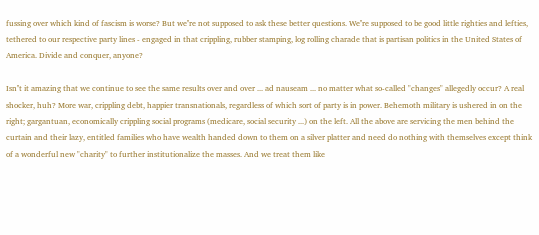fussing over which kind of fascism is worse? But we''re not supposed to ask these better questions. We''re supposed to be good little righties and lefties, tethered to our respective party lines - engaged in that crippling, rubber stamping, log rolling charade that is partisan politics in the United States of America. Divide and conquer, anyone?

Isn''t it amazing that we continue to see the same results over and over ... ad nauseam ... no matter what so-called "changes" allegedly occur? A real shocker, huh? More war, crippling debt, happier transnationals, regardless of which sort of party is in power. Behemoth military is ushered in on the right; gargantuan, economically crippling social programs (medicare, social security ...) on the left. All the above are servicing the men behind the curtain and their lazy, entitled families who have wealth handed down to them on a silver platter and need do nothing with themselves except think of a wonderful new "charity" to further institutionalize the masses. And we treat them like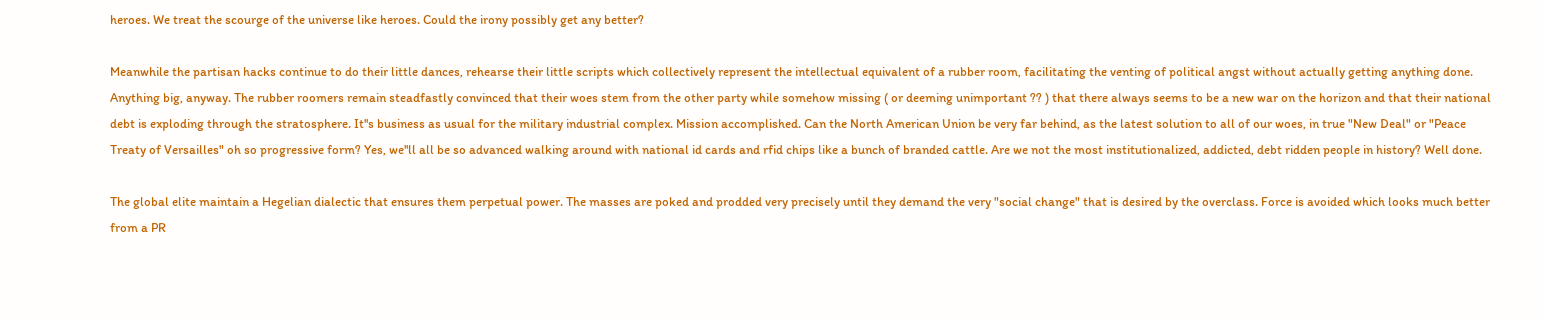heroes. We treat the scourge of the universe like heroes. Could the irony possibly get any better?

Meanwhile the partisan hacks continue to do their little dances, rehearse their little scripts which collectively represent the intellectual equivalent of a rubber room, facilitating the venting of political angst without actually getting anything done. Anything big, anyway. The rubber roomers remain steadfastly convinced that their woes stem from the other party while somehow missing ( or deeming unimportant ?? ) that there always seems to be a new war on the horizon and that their national debt is exploding through the stratosphere. It''s business as usual for the military industrial complex. Mission accomplished. Can the North American Union be very far behind, as the latest solution to all of our woes, in true "New Deal" or "Peace Treaty of Versailles" oh so progressive form? Yes, we''ll all be so advanced walking around with national id cards and rfid chips like a bunch of branded cattle. Are we not the most institutionalized, addicted, debt ridden people in history? Well done.

The global elite maintain a Hegelian dialectic that ensures them perpetual power. The masses are poked and prodded very precisely until they demand the very "social change" that is desired by the overclass. Force is avoided which looks much better from a PR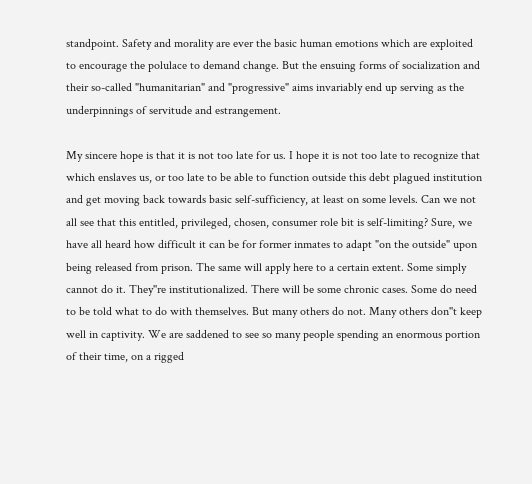standpoint. Safety and morality are ever the basic human emotions which are exploited to encourage the polulace to demand change. But the ensuing forms of socialization and their so-called "humanitarian" and "progressive" aims invariably end up serving as the underpinnings of servitude and estrangement.

My sincere hope is that it is not too late for us. I hope it is not too late to recognize that which enslaves us, or too late to be able to function outside this debt plagued institution and get moving back towards basic self-sufficiency, at least on some levels. Can we not all see that this entitled, privileged, chosen, consumer role bit is self-limiting? Sure, we have all heard how difficult it can be for former inmates to adapt "on the outside" upon being released from prison. The same will apply here to a certain extent. Some simply cannot do it. They''re institutionalized. There will be some chronic cases. Some do need to be told what to do with themselves. But many others do not. Many others don''t keep well in captivity. We are saddened to see so many people spending an enormous portion of their time, on a rigged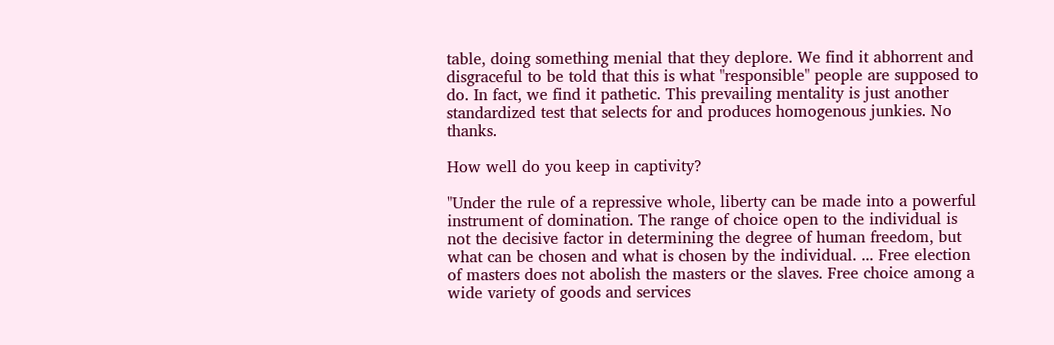table, doing something menial that they deplore. We find it abhorrent and disgraceful to be told that this is what "responsible" people are supposed to do. In fact, we find it pathetic. This prevailing mentality is just another standardized test that selects for and produces homogenous junkies. No thanks.

How well do you keep in captivity?

"Under the rule of a repressive whole, liberty can be made into a powerful instrument of domination. The range of choice open to the individual is not the decisive factor in determining the degree of human freedom, but what can be chosen and what is chosen by the individual. ... Free election of masters does not abolish the masters or the slaves. Free choice among a wide variety of goods and services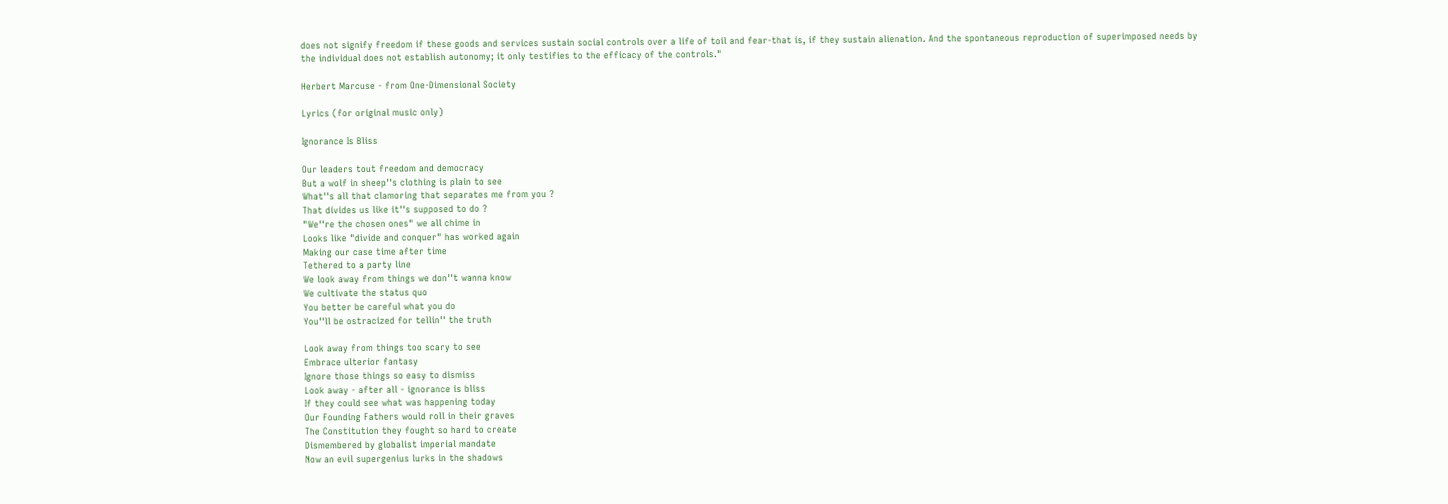does not signify freedom if these goods and services sustain social controls over a life of toil and fear-that is, if they sustain alienation. And the spontaneous reproduction of superimposed needs by the individual does not establish autonomy; it only testifies to the efficacy of the controls."

Herbert Marcuse - from One-Dimensional Society

Lyrics (for original music only)

Ignorance Is Bliss

Our leaders tout freedom and democracy
But a wolf in sheep''s clothing is plain to see
What''s all that clamoring that separates me from you ?
That divides us like it''s supposed to do ?
"We''re the chosen ones" we all chime in
Looks like "divide and conquer" has worked again
Making our case time after time
Tethered to a party line
We look away from things we don''t wanna know
We cultivate the status quo
You better be careful what you do
You''ll be ostracized for tellin'' the truth

Look away from things too scary to see
Embrace ulterior fantasy
Ignore those things so easy to dismiss
Look away - after all - ignorance is bliss
If they could see what was happening today
Our Founding Fathers would roll in their graves
The Constitution they fought so hard to create
Dismembered by globalist imperial mandate
Now an evil supergenius lurks in the shadows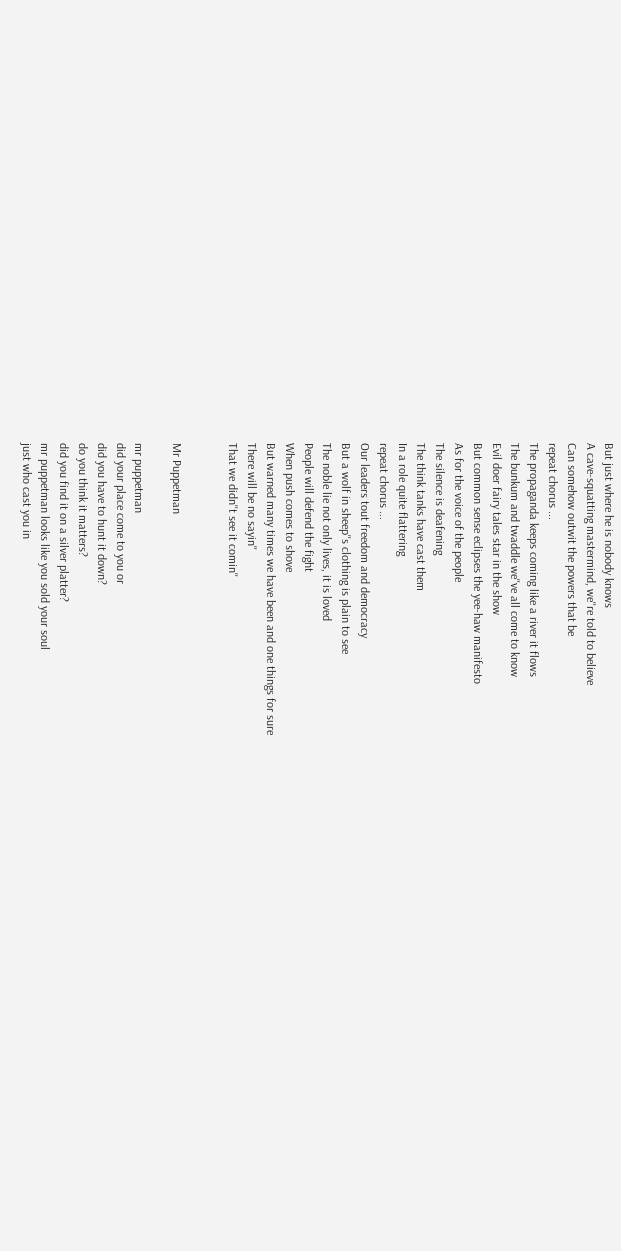But just where he is nobody knows
A cave-squatting mastermind, we''re told to believe
Can somehow outwit the powers that be
repeat chorus ...
The propaganda keeps coming like a river it flows
The bunkum and twaddle we''ve all come to know
Evil doer fairy tales star in the show
But common sense eclipses the yee-haw manifesto
As for the voice of the people
The silence is deafening
The think tanks have cast them
In a role quite flattering
repeat chorus ...
Our leaders tout freedom and democracy
But a wolf in sheep''s clothing is plain to see
The noble lie not only lives, it is loved
People will defend the fight
When push comes to shove
But warned many times we have been and one things for sure
There will be no sayin''
That we didn''t see it comin''


Mr Puppetman

mr puppetman
did your place come to you or
did you have to hunt it down?
do you think it matters?
did you find it on a silver platter?
mr puppetman looks like you sold your soul
just who cast you in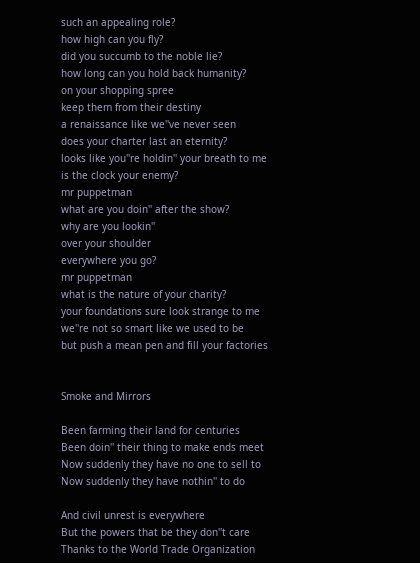such an appealing role?
how high can you fly?
did you succumb to the noble lie?
how long can you hold back humanity?
on your shopping spree
keep them from their destiny
a renaissance like we''ve never seen
does your charter last an eternity?
looks like you''re holdin'' your breath to me
is the clock your enemy?
mr puppetman
what are you doin'' after the show?
why are you lookin''
over your shoulder
everywhere you go?
mr puppetman
what is the nature of your charity?
your foundations sure look strange to me
we''re not so smart like we used to be
but push a mean pen and fill your factories


Smoke and Mirrors

Been farming their land for centuries
Been doin'' their thing to make ends meet
Now suddenly they have no one to sell to
Now suddenly they have nothin'' to do

And civil unrest is everywhere
But the powers that be they don''t care
Thanks to the World Trade Organization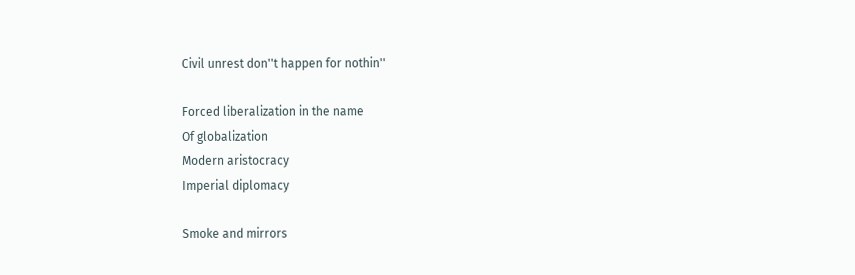Civil unrest don''t happen for nothin''

Forced liberalization in the name
Of globalization
Modern aristocracy
Imperial diplomacy

Smoke and mirrors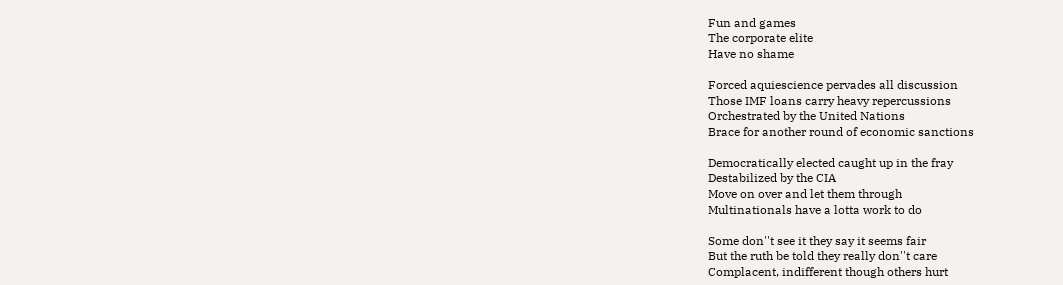Fun and games
The corporate elite
Have no shame

Forced aquiescience pervades all discussion
Those IMF loans carry heavy repercussions
Orchestrated by the United Nations
Brace for another round of economic sanctions

Democratically elected caught up in the fray
Destabilized by the CIA
Move on over and let them through
Multinationals have a lotta work to do

Some don''t see it they say it seems fair
But the ruth be told they really don''t care
Complacent, indifferent though others hurt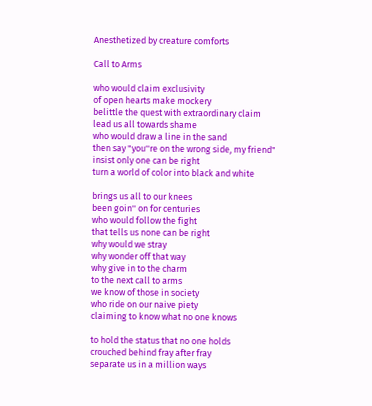Anesthetized by creature comforts

Call to Arms

who would claim exclusivity
of open hearts make mockery
belittle the quest with extraordinary claim
lead us all towards shame
who would draw a line in the sand
then say "you''re on the wrong side, my friend"
insist only one can be right
turn a world of color into black and white

brings us all to our knees
been goin'' on for centuries
who would follow the fight
that tells us none can be right
why would we stray
why wonder off that way
why give in to the charm
to the next call to arms
we know of those in society
who ride on our naive piety
claiming to know what no one knows

to hold the status that no one holds
crouched behind fray after fray
separate us in a million ways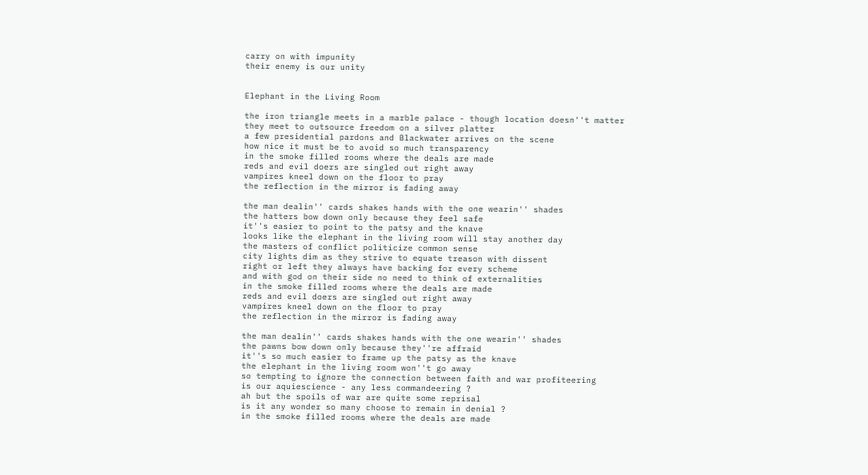carry on with impunity
their enemy is our unity


Elephant in the Living Room

the iron triangle meets in a marble palace - though location doesn''t matter
they meet to outsource freedom on a silver platter
a few presidential pardons and Blackwater arrives on the scene
how nice it must be to avoid so much transparency
in the smoke filled rooms where the deals are made
reds and evil doers are singled out right away
vampires kneel down on the floor to pray
the reflection in the mirror is fading away

the man dealin'' cards shakes hands with the one wearin'' shades
the hatters bow down only because they feel safe
it''s easier to point to the patsy and the knave
looks like the elephant in the living room will stay another day
the masters of conflict politicize common sense
city lights dim as they strive to equate treason with dissent
right or left they always have backing for every scheme
and with god on their side no need to think of externalities
in the smoke filled rooms where the deals are made
reds and evil doers are singled out right away
vampires kneel down on the floor to pray
the reflection in the mirror is fading away

the man dealin'' cards shakes hands with the one wearin'' shades
the pawns bow down only because they''re affraid
it''s so much easier to frame up the patsy as the knave
the elephant in the living room won''t go away
so tempting to ignore the connection between faith and war profiteering
is our aquiescience - any less commandeering ?
ah but the spoils of war are quite some reprisal
is it any wonder so many choose to remain in denial ?
in the smoke filled rooms where the deals are made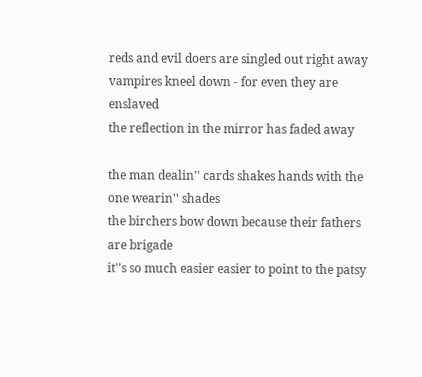reds and evil doers are singled out right away
vampires kneel down - for even they are enslaved
the reflection in the mirror has faded away

the man dealin'' cards shakes hands with the one wearin'' shades
the birchers bow down because their fathers are brigade
it''s so much easier easier to point to the patsy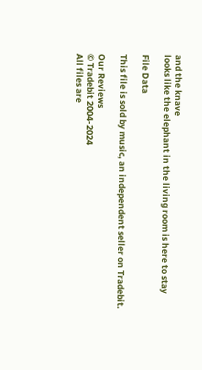and the knave
looks like the elephant in the living room is here to stay

File Data

This file is sold by music, an independent seller on Tradebit.

Our Reviews
© Tradebit 2004-2024
All files are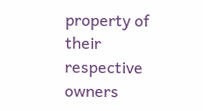property of their respective owners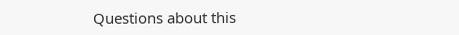Questions about this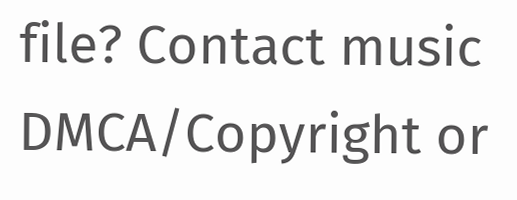file? Contact music
DMCA/Copyright or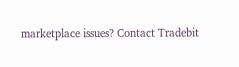marketplace issues? Contact Tradebit